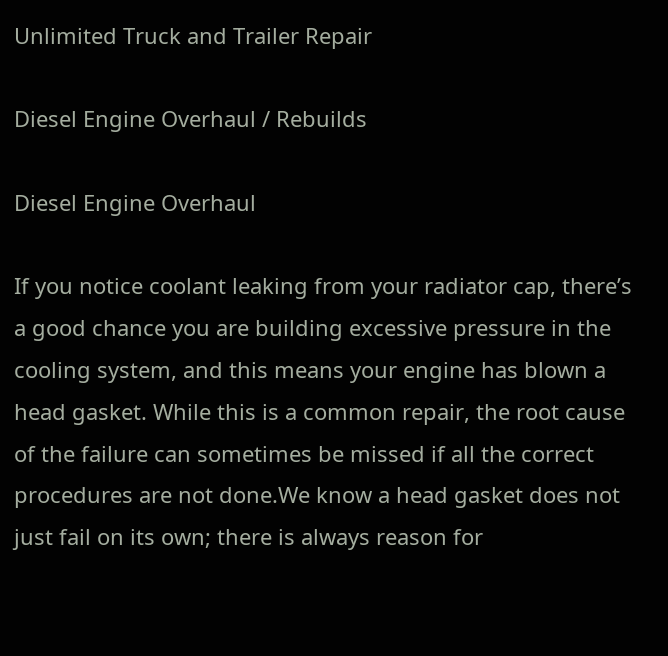Unlimited Truck and Trailer Repair

Diesel Engine Overhaul / Rebuilds

Diesel Engine Overhaul

If you notice coolant leaking from your radiator cap, there’s a good chance you are building excessive pressure in the cooling system, and this means your engine has blown a head gasket. While this is a common repair, the root cause of the failure can sometimes be missed if all the correct procedures are not done.We know a head gasket does not just fail on its own; there is always reason for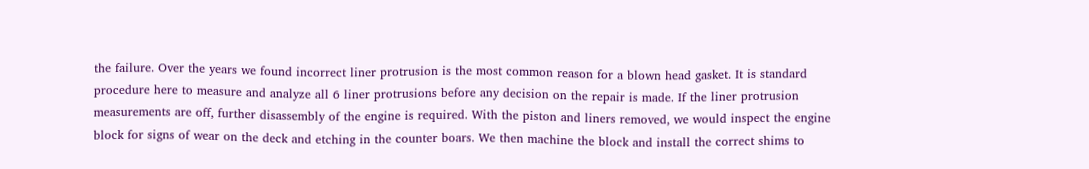the failure. Over the years we found incorrect liner protrusion is the most common reason for a blown head gasket. It is standard procedure here to measure and analyze all 6 liner protrusions before any decision on the repair is made. If the liner protrusion measurements are off, further disassembly of the engine is required. With the piston and liners removed, we would inspect the engine block for signs of wear on the deck and etching in the counter boars. We then machine the block and install the correct shims to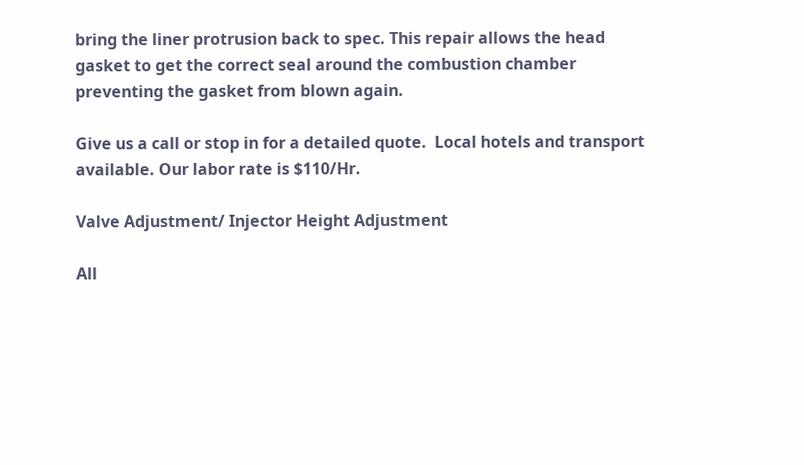bring the liner protrusion back to spec. This repair allows the head gasket to get the correct seal around the combustion chamber preventing the gasket from blown again.

Give us a call or stop in for a detailed quote.  Local hotels and transport available. Our labor rate is $110/Hr.

Valve Adjustment/ Injector Height Adjustment

All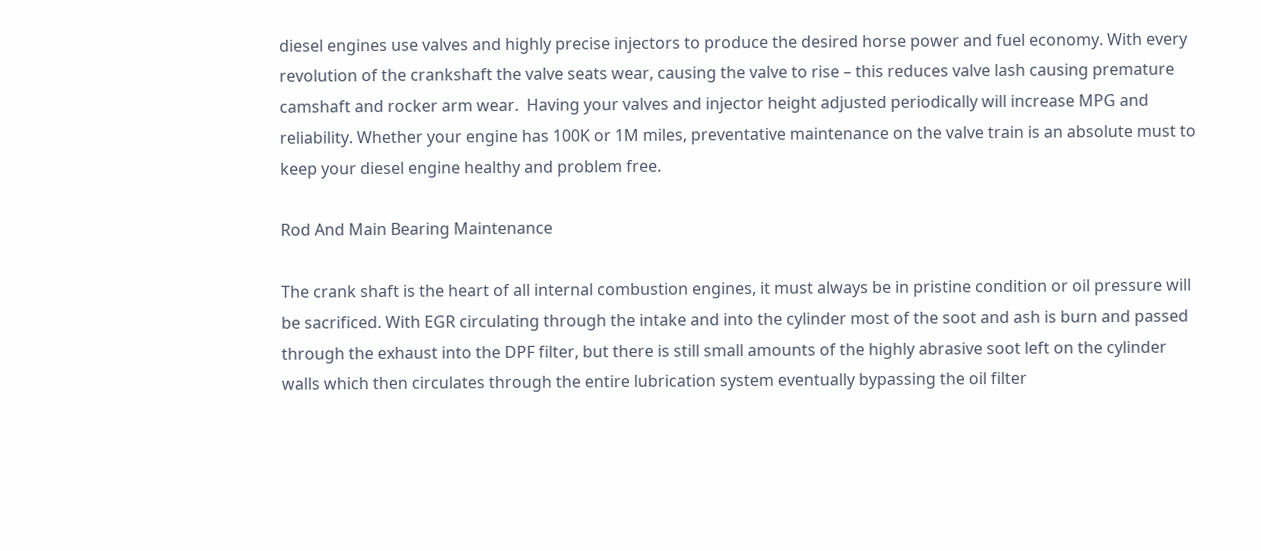diesel engines use valves and highly precise injectors to produce the desired horse power and fuel economy. With every revolution of the crankshaft the valve seats wear, causing the valve to rise – this reduces valve lash causing premature camshaft and rocker arm wear.  Having your valves and injector height adjusted periodically will increase MPG and reliability. Whether your engine has 100K or 1M miles, preventative maintenance on the valve train is an absolute must to keep your diesel engine healthy and problem free.

Rod And Main Bearing Maintenance

The crank shaft is the heart of all internal combustion engines, it must always be in pristine condition or oil pressure will be sacrificed. With EGR circulating through the intake and into the cylinder most of the soot and ash is burn and passed through the exhaust into the DPF filter, but there is still small amounts of the highly abrasive soot left on the cylinder walls which then circulates through the entire lubrication system eventually bypassing the oil filter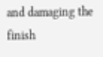and damaging the finish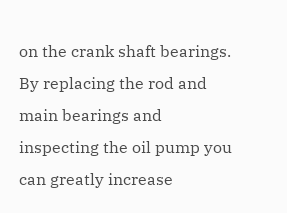on the crank shaft bearings. By replacing the rod and main bearings and inspecting the oil pump you can greatly increase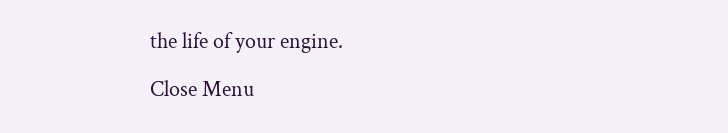the life of your engine.

Close Menu